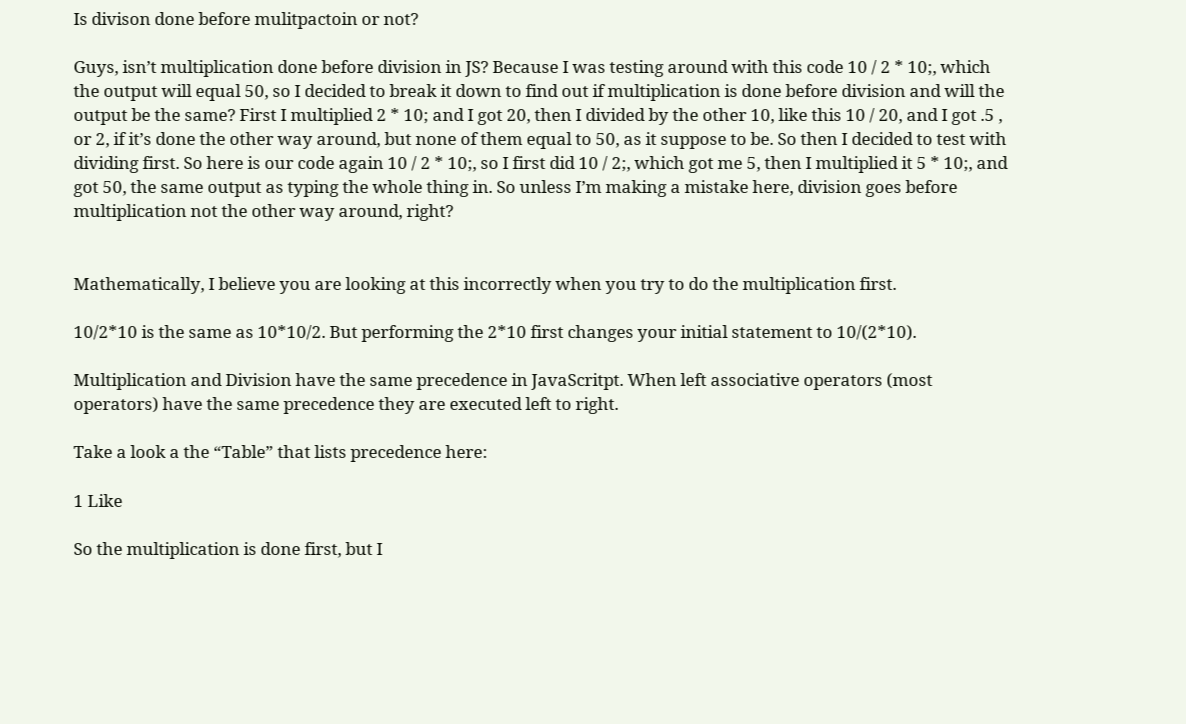Is divison done before mulitpactoin or not?

Guys, isn’t multiplication done before division in JS? Because I was testing around with this code 10 / 2 * 10;, which the output will equal 50, so I decided to break it down to find out if multiplication is done before division and will the output be the same? First I multiplied 2 * 10; and I got 20, then I divided by the other 10, like this 10 / 20, and I got .5 , or 2, if it’s done the other way around, but none of them equal to 50, as it suppose to be. So then I decided to test with dividing first. So here is our code again 10 / 2 * 10;, so I first did 10 / 2;, which got me 5, then I multiplied it 5 * 10;, and got 50, the same output as typing the whole thing in. So unless I’m making a mistake here, division goes before multiplication not the other way around, right?


Mathematically, I believe you are looking at this incorrectly when you try to do the multiplication first.

10/2*10 is the same as 10*10/2. But performing the 2*10 first changes your initial statement to 10/(2*10).

Multiplication and Division have the same precedence in JavaScritpt. When left associative operators (most operators) have the same precedence they are executed left to right.

Take a look a the “Table” that lists precedence here:

1 Like

So the multiplication is done first, but I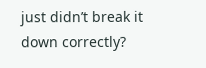just didn’t break it down correctly?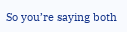So you’re saying both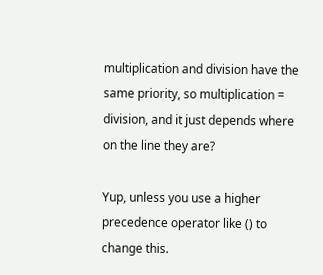multiplication and division have the same priority, so multiplication = division, and it just depends where on the line they are?

Yup, unless you use a higher precedence operator like () to change this.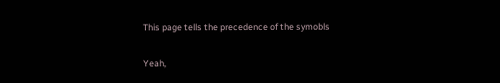This page tells the precedence of the symobls

Yeah,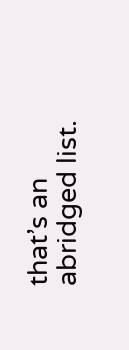that’s an abridged list.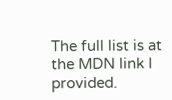The full list is at the MDN link I provided.